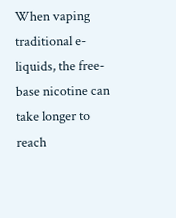When vaping traditional e-liquids, the free-base nicotine can take longer to reach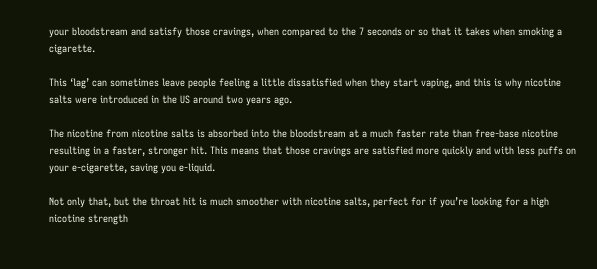your bloodstream and satisfy those cravings, when compared to the 7 seconds or so that it takes when smoking a cigarette.

This ‘lag’ can sometimes leave people feeling a little dissatisfied when they start vaping, and this is why nicotine salts were introduced in the US around two years ago.

The nicotine from nicotine salts is absorbed into the bloodstream at a much faster rate than free-base nicotine resulting in a faster, stronger hit. This means that those cravings are satisfied more quickly and with less puffs on your e-cigarette, saving you e-liquid.

Not only that, but the throat hit is much smoother with nicotine salts, perfect for if you’re looking for a high nicotine strength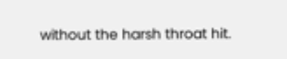without the harsh throat hit.